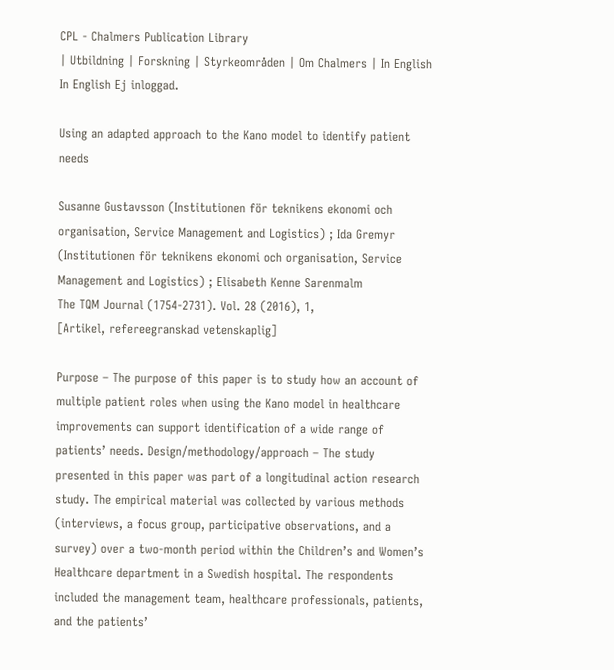CPL - Chalmers Publication Library
| Utbildning | Forskning | Styrkeområden | Om Chalmers | In English In English Ej inloggad.

Using an adapted approach to the Kano model to identify patient needs

Susanne Gustavsson (Institutionen för teknikens ekonomi och organisation, Service Management and Logistics) ; Ida Gremyr (Institutionen för teknikens ekonomi och organisation, Service Management and Logistics) ; Elisabeth Kenne Sarenmalm
The TQM Journal (1754-2731). Vol. 28 (2016), 1,
[Artikel, refereegranskad vetenskaplig]

Purpose – The purpose of this paper is to study how an account of multiple patient roles when using the Kano model in healthcare improvements can support identification of a wide range of patients’ needs. Design/methodology/approach – The study presented in this paper was part of a longitudinal action research study. The empirical material was collected by various methods (interviews, a focus group, participative observations, and a survey) over a two-month period within the Children’s and Women’s Healthcare department in a Swedish hospital. The respondents included the management team, healthcare professionals, patients, and the patients’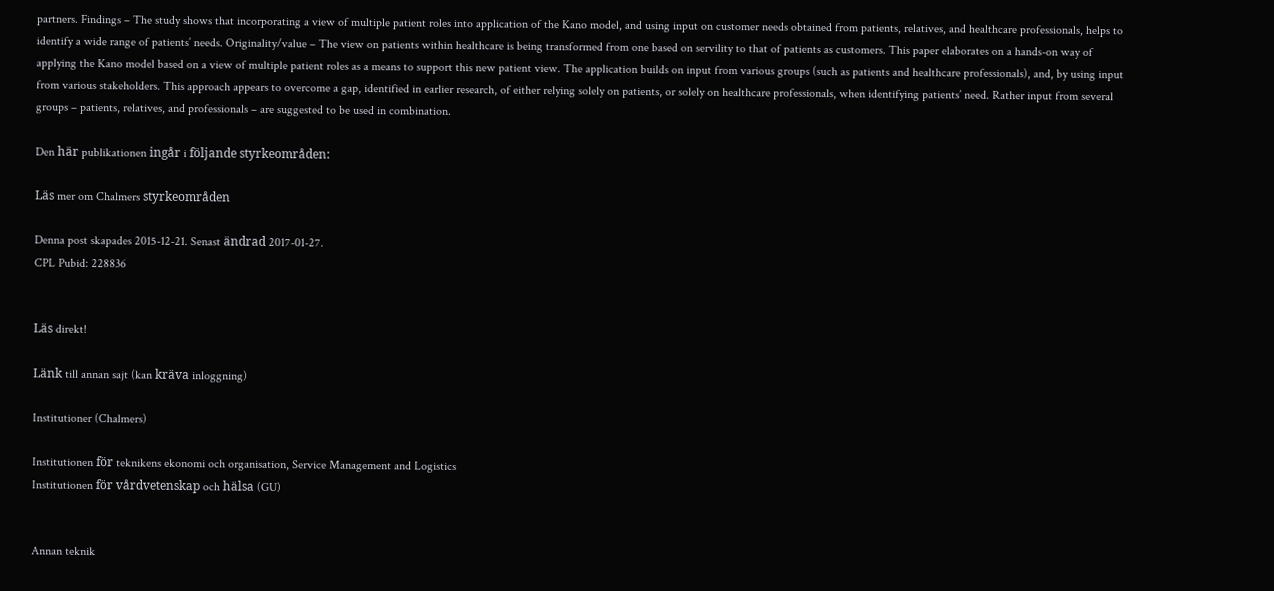partners. Findings – The study shows that incorporating a view of multiple patient roles into application of the Kano model, and using input on customer needs obtained from patients, relatives, and healthcare professionals, helps to identify a wide range of patients’ needs. Originality/value – The view on patients within healthcare is being transformed from one based on servility to that of patients as customers. This paper elaborates on a hands-on way of applying the Kano model based on a view of multiple patient roles as a means to support this new patient view. The application builds on input from various groups (such as patients and healthcare professionals), and, by using input from various stakeholders. This approach appears to overcome a gap, identified in earlier research, of either relying solely on patients, or solely on healthcare professionals, when identifying patients’ need. Rather input from several groups – patients, relatives, and professionals – are suggested to be used in combination.

Den här publikationen ingår i följande styrkeområden:

Läs mer om Chalmers styrkeområden

Denna post skapades 2015-12-21. Senast ändrad 2017-01-27.
CPL Pubid: 228836


Läs direkt!

Länk till annan sajt (kan kräva inloggning)

Institutioner (Chalmers)

Institutionen för teknikens ekonomi och organisation, Service Management and Logistics
Institutionen för vårdvetenskap och hälsa (GU)


Annan teknik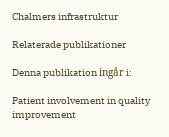Chalmers infrastruktur

Relaterade publikationer

Denna publikation ingår i:

Patient involvement in quality improvement